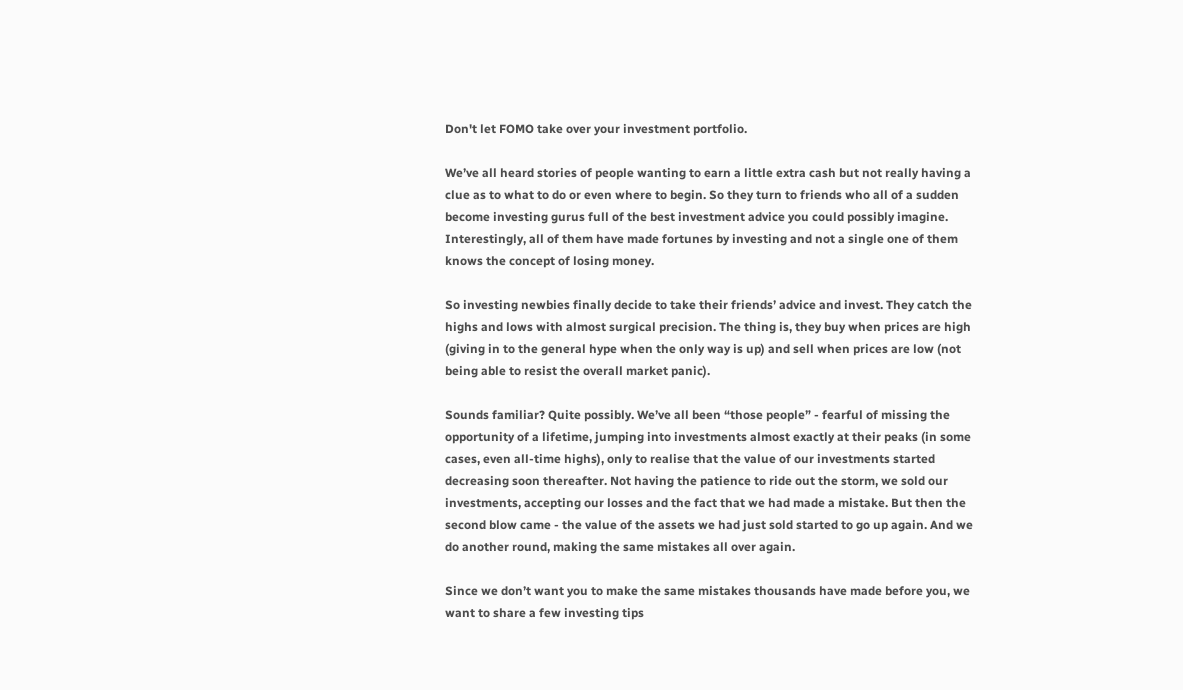Don't let FOMO take over your investment portfolio.

We’ve all heard stories of people wanting to earn a little extra cash but not really having a clue as to what to do or even where to begin. So they turn to friends who all of a sudden become investing gurus full of the best investment advice you could possibly imagine. Interestingly, all of them have made fortunes by investing and not a single one of them knows the concept of losing money.

So investing newbies finally decide to take their friends’ advice and invest. They catch the highs and lows with almost surgical precision. The thing is, they buy when prices are high (giving in to the general hype when the only way is up) and sell when prices are low (not being able to resist the overall market panic).

Sounds familiar? Quite possibly. We’ve all been “those people” - fearful of missing the opportunity of a lifetime, jumping into investments almost exactly at their peaks (in some cases, even all-time highs), only to realise that the value of our investments started decreasing soon thereafter. Not having the patience to ride out the storm, we sold our investments, accepting our losses and the fact that we had made a mistake. But then the second blow came - the value of the assets we had just sold started to go up again. And we do another round, making the same mistakes all over again.

Since we don’t want you to make the same mistakes thousands have made before you, we want to share a few investing tips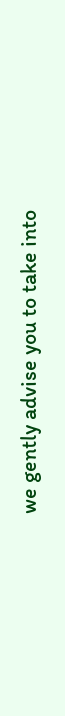we gently advise you to take into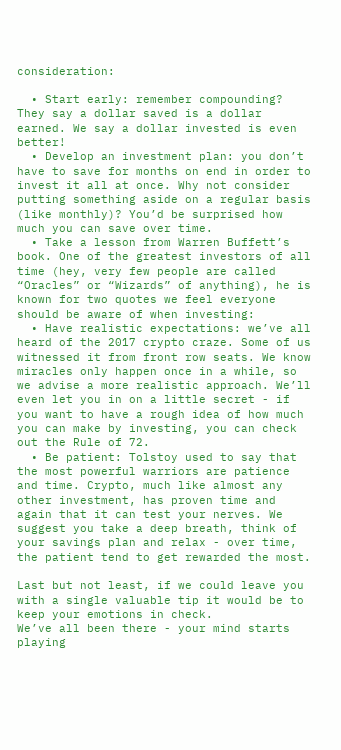consideration:

  • Start early: remember compounding? They say a dollar saved is a dollar earned. We say a dollar invested is even better!
  • Develop an investment plan: you don’t have to save for months on end in order to invest it all at once. Why not consider putting something aside on a regular basis (like monthly)? You’d be surprised how much you can save over time.
  • Take a lesson from Warren Buffett’s book. One of the greatest investors of all time (hey, very few people are called “Oracles” or “Wizards” of anything), he is known for two quotes we feel everyone should be aware of when investing:
  • Have realistic expectations: we’ve all heard of the 2017 crypto craze. Some of us witnessed it from front row seats. We know miracles only happen once in a while, so we advise a more realistic approach. We’ll even let you in on a little secret - if you want to have a rough idea of how much you can make by investing, you can check out the Rule of 72.
  • Be patient: Tolstoy used to say that the most powerful warriors are patience and time. Crypto, much like almost any other investment, has proven time and again that it can test your nerves. We suggest you take a deep breath, think of your savings plan and relax - over time, the patient tend to get rewarded the most.

Last but not least, if we could leave you with a single valuable tip it would be to keep your emotions in check.
We’ve all been there - your mind starts playing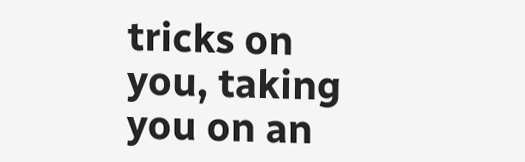tricks on you, taking you on an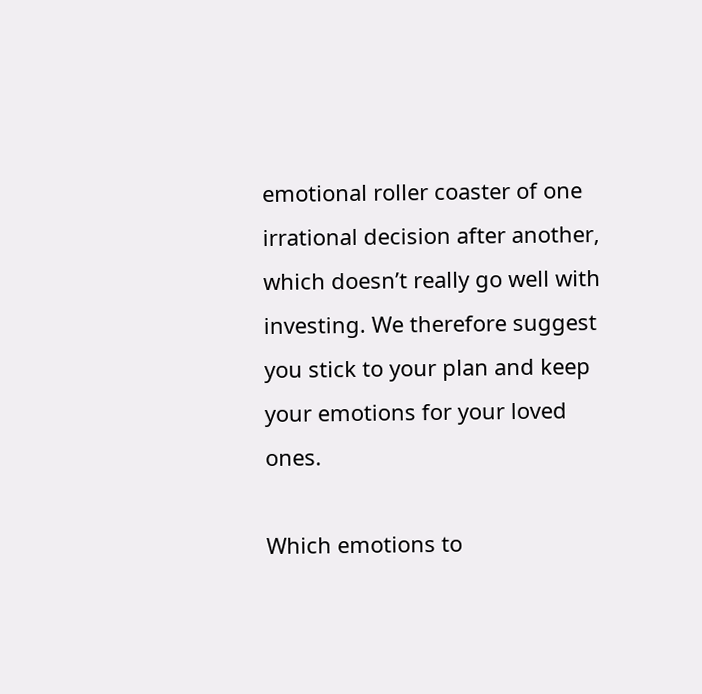emotional roller coaster of one irrational decision after another, which doesn’t really go well with investing. We therefore suggest you stick to your plan and keep your emotions for your loved ones.

Which emotions to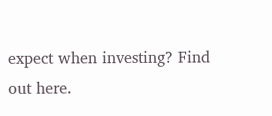expect when investing? Find out here.